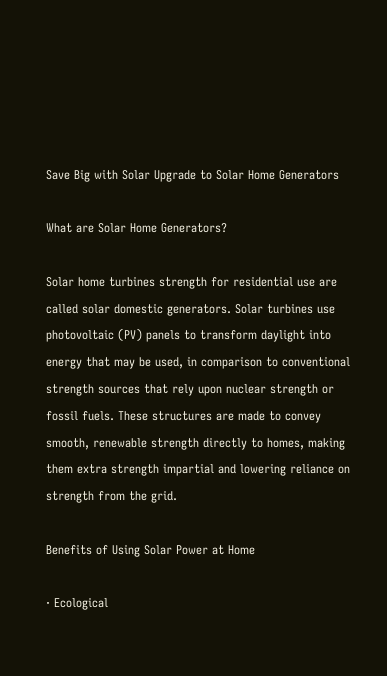Save Big with Solar Upgrade to Solar Home Generators

What are Solar Home Generators?

Solar home turbines strength for residential use are called solar domestic generators. Solar turbines use photovoltaic (PV) panels to transform daylight into energy that may be used, in comparison to conventional strength sources that rely upon nuclear strength or fossil fuels. These structures are made to convey smooth, renewable strength directly to homes, making them extra strength impartial and lowering reliance on strength from the grid.

Benefits of Using Solar Power at Home

· Ecological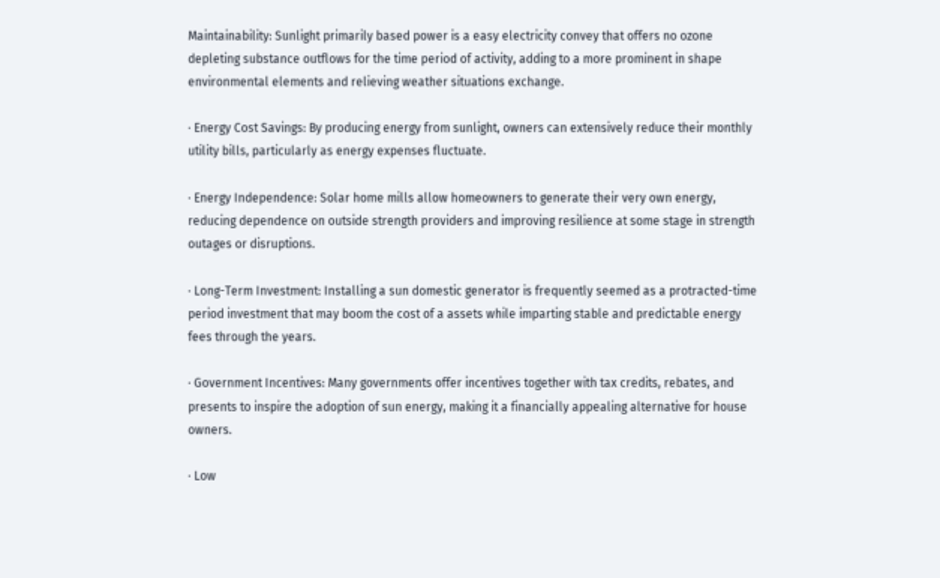Maintainability: Sunlight primarily based power is a easy electricity convey that offers no ozone depleting substance outflows for the time period of activity, adding to a more prominent in shape environmental elements and relieving weather situations exchange.

· Energy Cost Savings: By producing energy from sunlight, owners can extensively reduce their monthly utility bills, particularly as energy expenses fluctuate.

· Energy Independence: Solar home mills allow homeowners to generate their very own energy, reducing dependence on outside strength providers and improving resilience at some stage in strength outages or disruptions.

· Long-Term Investment: Installing a sun domestic generator is frequently seemed as a protracted-time period investment that may boom the cost of a assets while imparting stable and predictable energy fees through the years.

· Government Incentives: Many governments offer incentives together with tax credits, rebates, and presents to inspire the adoption of sun energy, making it a financially appealing alternative for house owners.

· Low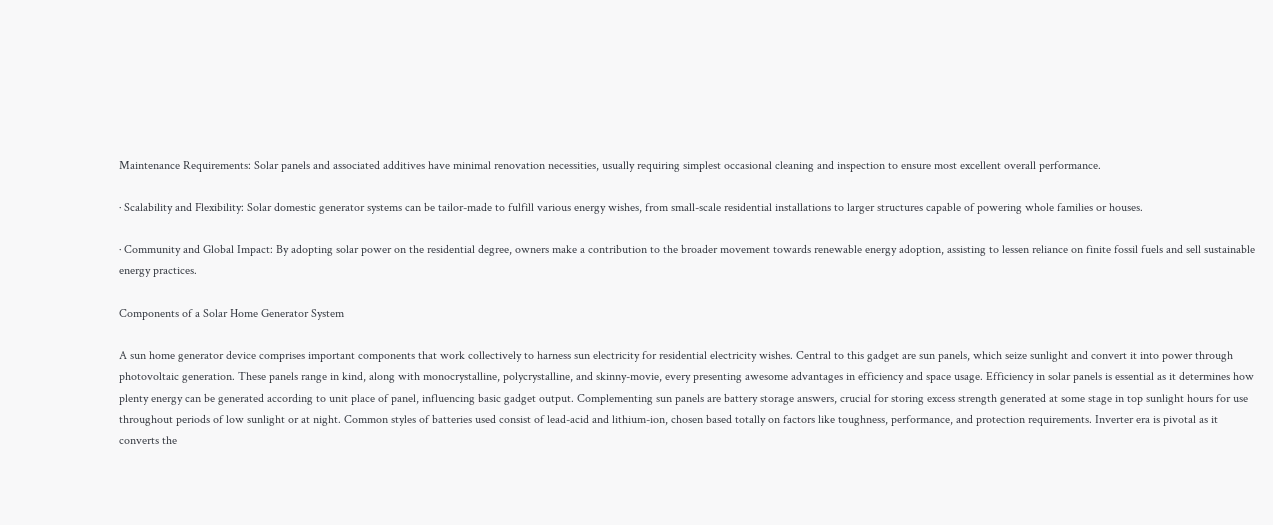Maintenance Requirements: Solar panels and associated additives have minimal renovation necessities, usually requiring simplest occasional cleaning and inspection to ensure most excellent overall performance.

· Scalability and Flexibility: Solar domestic generator systems can be tailor-made to fulfill various energy wishes, from small-scale residential installations to larger structures capable of powering whole families or houses.

· Community and Global Impact: By adopting solar power on the residential degree, owners make a contribution to the broader movement towards renewable energy adoption, assisting to lessen reliance on finite fossil fuels and sell sustainable energy practices.

Components of a Solar Home Generator System

A sun home generator device comprises important components that work collectively to harness sun electricity for residential electricity wishes. Central to this gadget are sun panels, which seize sunlight and convert it into power through photovoltaic generation. These panels range in kind, along with monocrystalline, polycrystalline, and skinny-movie, every presenting awesome advantages in efficiency and space usage. Efficiency in solar panels is essential as it determines how plenty energy can be generated according to unit place of panel, influencing basic gadget output. Complementing sun panels are battery storage answers, crucial for storing excess strength generated at some stage in top sunlight hours for use throughout periods of low sunlight or at night. Common styles of batteries used consist of lead-acid and lithium-ion, chosen based totally on factors like toughness, performance, and protection requirements. Inverter era is pivotal as it converts the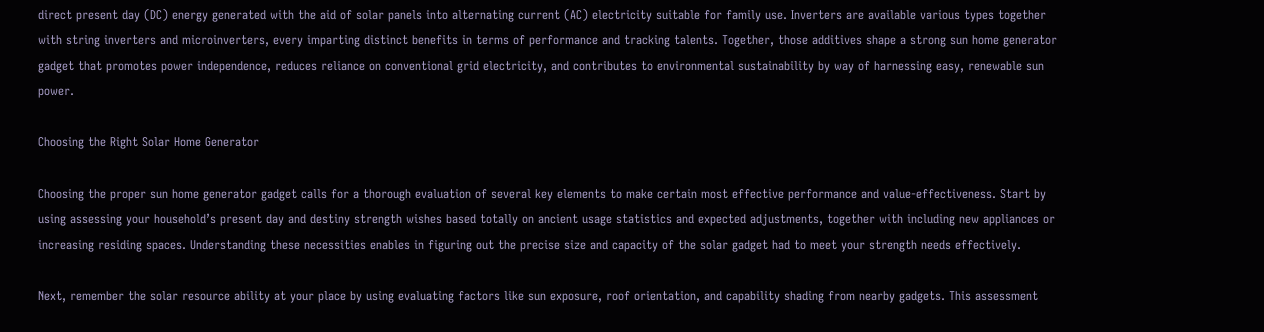direct present day (DC) energy generated with the aid of solar panels into alternating current (AC) electricity suitable for family use. Inverters are available various types together with string inverters and microinverters, every imparting distinct benefits in terms of performance and tracking talents. Together, those additives shape a strong sun home generator gadget that promotes power independence, reduces reliance on conventional grid electricity, and contributes to environmental sustainability by way of harnessing easy, renewable sun power.

Choosing the Right Solar Home Generator

Choosing the proper sun home generator gadget calls for a thorough evaluation of several key elements to make certain most effective performance and value-effectiveness. Start by using assessing your household’s present day and destiny strength wishes based totally on ancient usage statistics and expected adjustments, together with including new appliances or increasing residing spaces. Understanding these necessities enables in figuring out the precise size and capacity of the solar gadget had to meet your strength needs effectively.

Next, remember the solar resource ability at your place by using evaluating factors like sun exposure, roof orientation, and capability shading from nearby gadgets. This assessment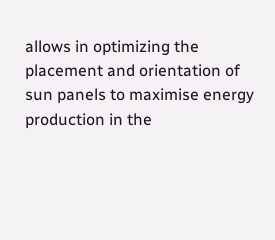allows in optimizing the placement and orientation of sun panels to maximise energy production in the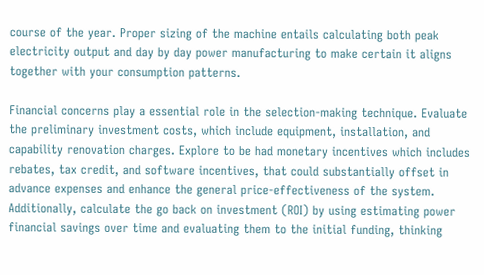course of the year. Proper sizing of the machine entails calculating both peak electricity output and day by day power manufacturing to make certain it aligns together with your consumption patterns.

Financial concerns play a essential role in the selection-making technique. Evaluate the preliminary investment costs, which include equipment, installation, and capability renovation charges. Explore to be had monetary incentives which includes rebates, tax credit, and software incentives, that could substantially offset in advance expenses and enhance the general price-effectiveness of the system. Additionally, calculate the go back on investment (ROI) by using estimating power financial savings over time and evaluating them to the initial funding, thinking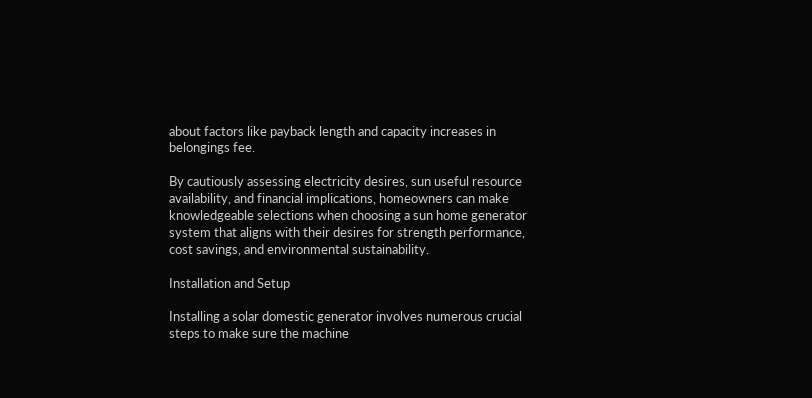about factors like payback length and capacity increases in belongings fee.

By cautiously assessing electricity desires, sun useful resource availability, and financial implications, homeowners can make knowledgeable selections when choosing a sun home generator system that aligns with their desires for strength performance, cost savings, and environmental sustainability.

Installation and Setup

Installing a solar domestic generator involves numerous crucial steps to make sure the machine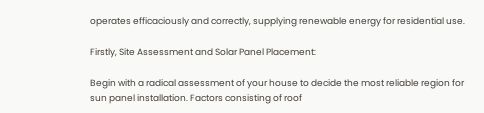operates efficaciously and correctly, supplying renewable energy for residential use.

Firstly, Site Assessment and Solar Panel Placement:

Begin with a radical assessment of your house to decide the most reliable region for sun panel installation. Factors consisting of roof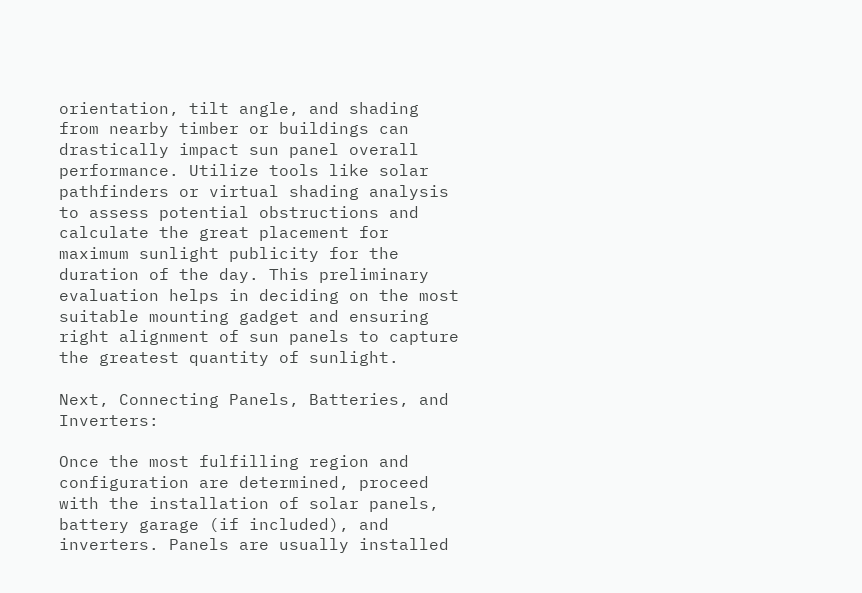orientation, tilt angle, and shading from nearby timber or buildings can drastically impact sun panel overall performance. Utilize tools like solar pathfinders or virtual shading analysis to assess potential obstructions and calculate the great placement for maximum sunlight publicity for the duration of the day. This preliminary evaluation helps in deciding on the most suitable mounting gadget and ensuring right alignment of sun panels to capture the greatest quantity of sunlight.

Next, Connecting Panels, Batteries, and Inverters:

Once the most fulfilling region and configuration are determined, proceed with the installation of solar panels, battery garage (if included), and inverters. Panels are usually installed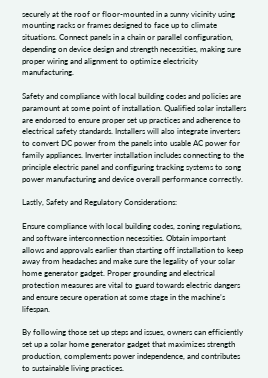securely at the roof or floor-mounted in a sunny vicinity using mounting racks or frames designed to face up to climate situations. Connect panels in a chain or parallel configuration, depending on device design and strength necessities, making sure proper wiring and alignment to optimize electricity manufacturing.

Safety and compliance with local building codes and policies are paramount at some point of installation. Qualified solar installers are endorsed to ensure proper set up practices and adherence to electrical safety standards. Installers will also integrate inverters to convert DC power from the panels into usable AC power for family appliances. Inverter installation includes connecting to the principle electric panel and configuring tracking systems to song power manufacturing and device overall performance correctly.

Lastly, Safety and Regulatory Considerations:

Ensure compliance with local building codes, zoning regulations, and software interconnection necessities. Obtain important allows and approvals earlier than starting off installation to keep away from headaches and make sure the legality of your solar home generator gadget. Proper grounding and electrical protection measures are vital to guard towards electric dangers and ensure secure operation at some stage in the machine’s lifespan.

By following those set up steps and issues, owners can efficiently set up a solar home generator gadget that maximizes strength production, complements power independence, and contributes to sustainable living practices.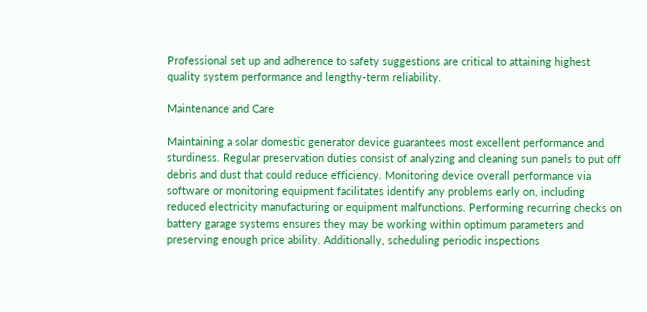Professional set up and adherence to safety suggestions are critical to attaining highest quality system performance and lengthy-term reliability.

Maintenance and Care

Maintaining a solar domestic generator device guarantees most excellent performance and sturdiness. Regular preservation duties consist of analyzing and cleaning sun panels to put off debris and dust that could reduce efficiency. Monitoring device overall performance via software or monitoring equipment facilitates identify any problems early on, including reduced electricity manufacturing or equipment malfunctions. Performing recurring checks on battery garage systems ensures they may be working within optimum parameters and preserving enough price ability. Additionally, scheduling periodic inspections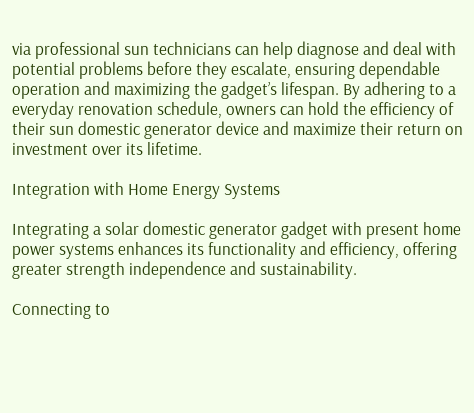via professional sun technicians can help diagnose and deal with potential problems before they escalate, ensuring dependable operation and maximizing the gadget’s lifespan. By adhering to a everyday renovation schedule, owners can hold the efficiency of their sun domestic generator device and maximize their return on investment over its lifetime.

Integration with Home Energy Systems

Integrating a solar domestic generator gadget with present home power systems enhances its functionality and efficiency, offering greater strength independence and sustainability.

Connecting to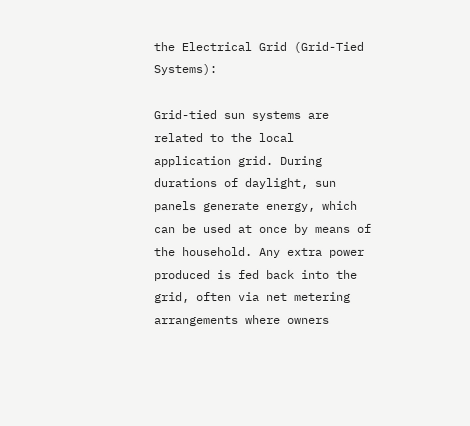the Electrical Grid (Grid-Tied Systems):

Grid-tied sun systems are related to the local application grid. During durations of daylight, sun panels generate energy, which can be used at once by means of the household. Any extra power produced is fed back into the grid, often via net metering arrangements where owners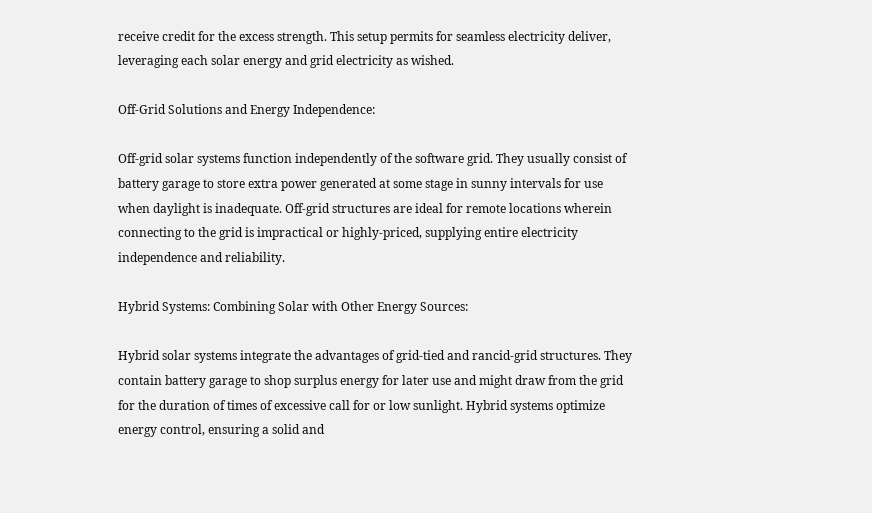receive credit for the excess strength. This setup permits for seamless electricity deliver, leveraging each solar energy and grid electricity as wished.

Off-Grid Solutions and Energy Independence:

Off-grid solar systems function independently of the software grid. They usually consist of battery garage to store extra power generated at some stage in sunny intervals for use when daylight is inadequate. Off-grid structures are ideal for remote locations wherein connecting to the grid is impractical or highly-priced, supplying entire electricity independence and reliability.

Hybrid Systems: Combining Solar with Other Energy Sources:

Hybrid solar systems integrate the advantages of grid-tied and rancid-grid structures. They contain battery garage to shop surplus energy for later use and might draw from the grid for the duration of times of excessive call for or low sunlight. Hybrid systems optimize energy control, ensuring a solid and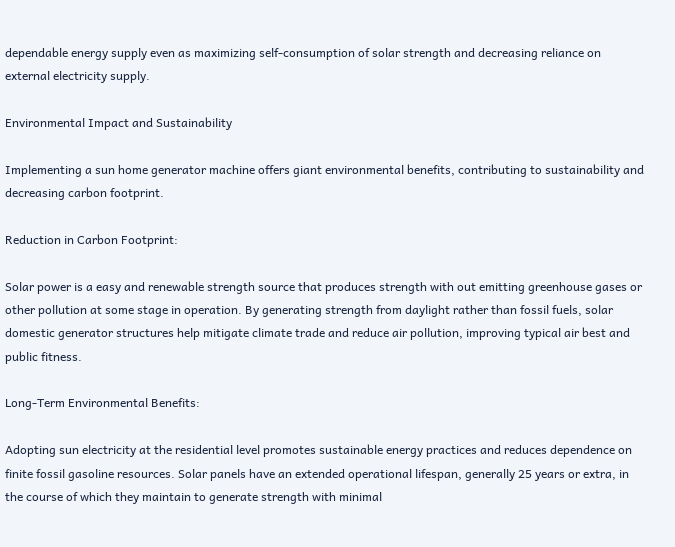dependable energy supply even as maximizing self-consumption of solar strength and decreasing reliance on external electricity supply.

Environmental Impact and Sustainability

Implementing a sun home generator machine offers giant environmental benefits, contributing to sustainability and decreasing carbon footprint.

Reduction in Carbon Footprint:

Solar power is a easy and renewable strength source that produces strength with out emitting greenhouse gases or other pollution at some stage in operation. By generating strength from daylight rather than fossil fuels, solar domestic generator structures help mitigate climate trade and reduce air pollution, improving typical air best and public fitness.

Long-Term Environmental Benefits:

Adopting sun electricity at the residential level promotes sustainable energy practices and reduces dependence on finite fossil gasoline resources. Solar panels have an extended operational lifespan, generally 25 years or extra, in the course of which they maintain to generate strength with minimal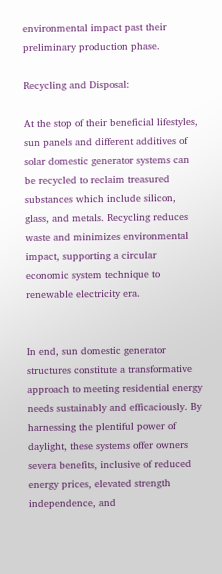environmental impact past their preliminary production phase.

Recycling and Disposal:

At the stop of their beneficial lifestyles, sun panels and different additives of solar domestic generator systems can be recycled to reclaim treasured substances which include silicon, glass, and metals. Recycling reduces waste and minimizes environmental impact, supporting a circular economic system technique to renewable electricity era.


In end, sun domestic generator structures constitute a transformative approach to meeting residential energy needs sustainably and efficaciously. By harnessing the plentiful power of daylight, these systems offer owners severa benefits, inclusive of reduced energy prices, elevated strength independence, and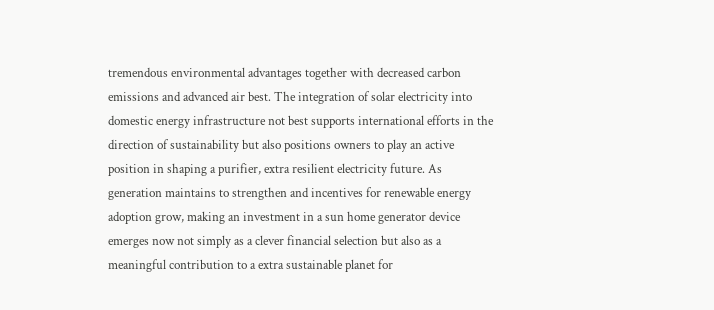tremendous environmental advantages together with decreased carbon emissions and advanced air best. The integration of solar electricity into domestic energy infrastructure not best supports international efforts in the direction of sustainability but also positions owners to play an active position in shaping a purifier, extra resilient electricity future. As generation maintains to strengthen and incentives for renewable energy adoption grow, making an investment in a sun home generator device emerges now not simply as a clever financial selection but also as a meaningful contribution to a extra sustainable planet for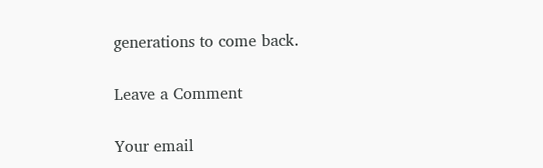generations to come back.

Leave a Comment

Your email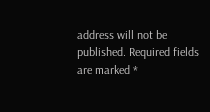address will not be published. Required fields are marked *